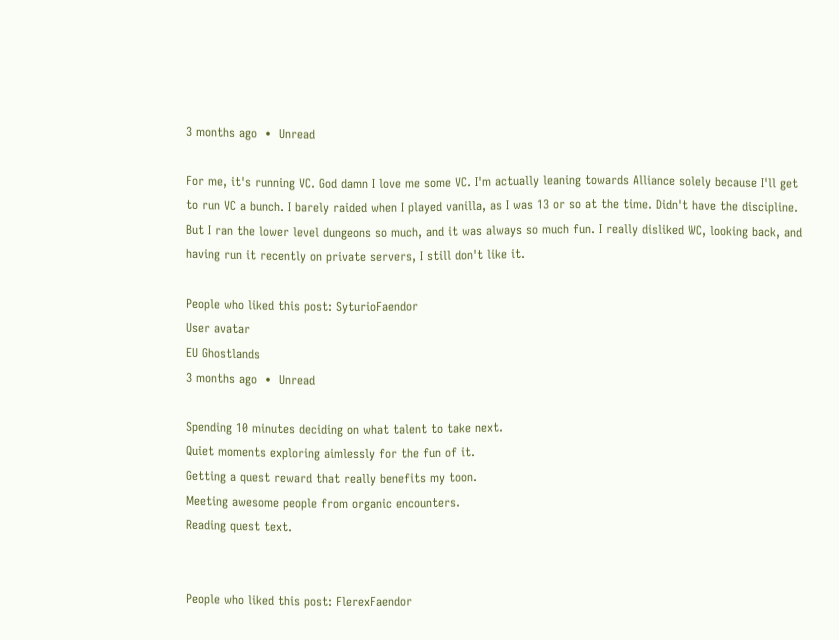3 months ago  •  Unread

For me, it's running VC. God damn I love me some VC. I'm actually leaning towards Alliance solely because I'll get to run VC a bunch. I barely raided when I played vanilla, as I was 13 or so at the time. Didn't have the discipline. But I ran the lower level dungeons so much, and it was always so much fun. I really disliked WC, looking back, and having run it recently on private servers, I still don't like it.

People who liked this post: SyturioFaendor
User avatar
EU Ghostlands
3 months ago  •  Unread

Spending 10 minutes deciding on what talent to take next.
Quiet moments exploring aimlessly for the fun of it.
Getting a quest reward that really benefits my toon.
Meeting awesome people from organic encounters.
Reading quest text.


People who liked this post: FlerexFaendor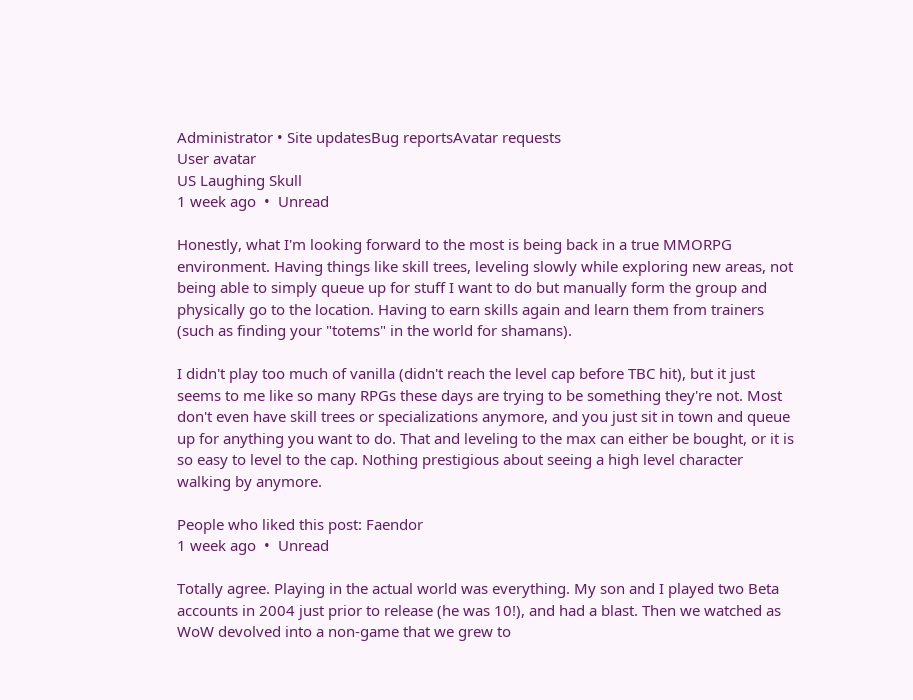Administrator • Site updatesBug reportsAvatar requests
User avatar
US Laughing Skull
1 week ago  •  Unread

Honestly, what I'm looking forward to the most is being back in a true MMORPG environment. Having things like skill trees, leveling slowly while exploring new areas, not being able to simply queue up for stuff I want to do but manually form the group and physically go to the location. Having to earn skills again and learn them from trainers (such as finding your "totems" in the world for shamans).

I didn't play too much of vanilla (didn't reach the level cap before TBC hit), but it just seems to me like so many RPGs these days are trying to be something they're not. Most don't even have skill trees or specializations anymore, and you just sit in town and queue up for anything you want to do. That and leveling to the max can either be bought, or it is so easy to level to the cap. Nothing prestigious about seeing a high level character walking by anymore.

People who liked this post: Faendor
1 week ago  •  Unread

Totally agree. Playing in the actual world was everything. My son and I played two Beta accounts in 2004 just prior to release (he was 10!), and had a blast. Then we watched as WoW devolved into a non-game that we grew to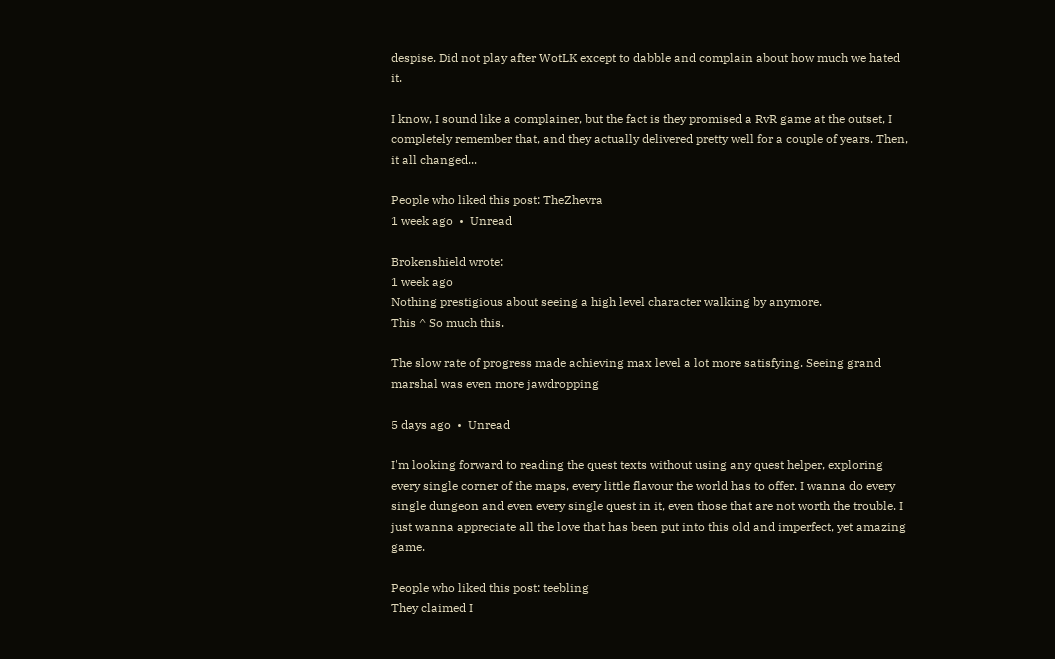despise. Did not play after WotLK except to dabble and complain about how much we hated it.

I know, I sound like a complainer, but the fact is they promised a RvR game at the outset, I completely remember that, and they actually delivered pretty well for a couple of years. Then, it all changed...

People who liked this post: TheZhevra
1 week ago  •  Unread

Brokenshield wrote:
1 week ago
Nothing prestigious about seeing a high level character walking by anymore.
This ^ So much this.

The slow rate of progress made achieving max level a lot more satisfying. Seeing grand marshal was even more jawdropping

5 days ago  •  Unread

I'm looking forward to reading the quest texts without using any quest helper, exploring every single corner of the maps, every little flavour the world has to offer. I wanna do every single dungeon and even every single quest in it, even those that are not worth the trouble. I just wanna appreciate all the love that has been put into this old and imperfect, yet amazing game.

People who liked this post: teebling
They claimed I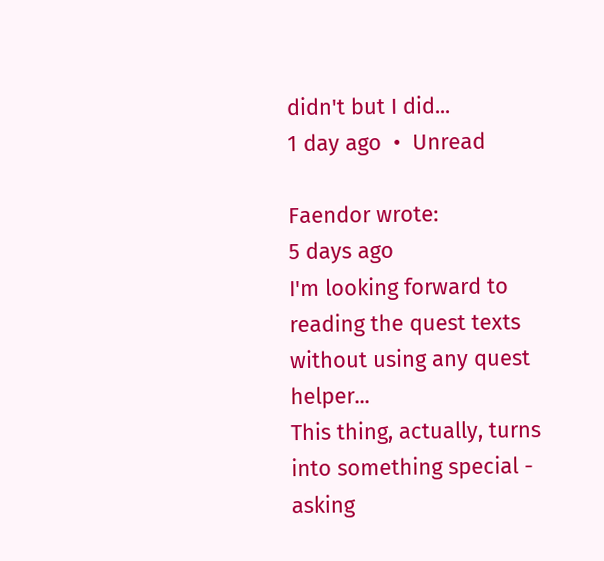didn't but I did...
1 day ago  •  Unread

Faendor wrote:
5 days ago
I'm looking forward to reading the quest texts without using any quest helper...
This thing, actually, turns into something special - asking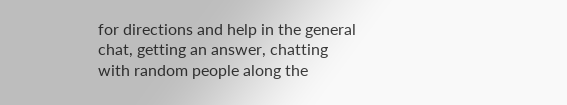for directions and help in the general chat, getting an answer, chatting with random people along the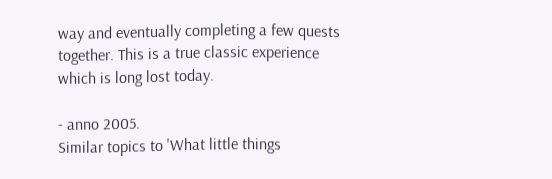way and eventually completing a few quests together. This is a true classic experience which is long lost today.

- anno 2005.
Similar topics to 'What little things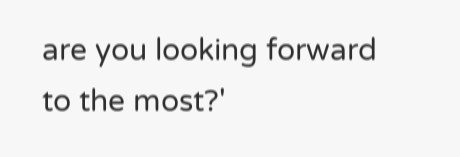are you looking forward to the most?'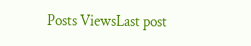Posts ViewsLast post